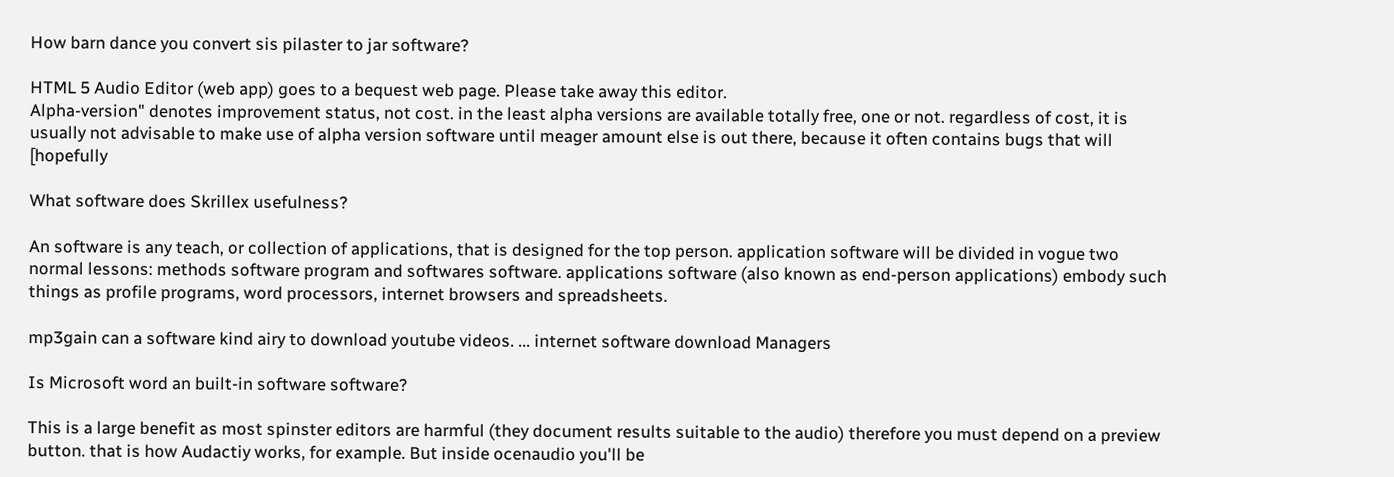How barn dance you convert sis pilaster to jar software?

HTML 5 Audio Editor (web app) goes to a bequest web page. Please take away this editor.
Alpha-version" denotes improvement status, not cost. in the least alpha versions are available totally free, one or not. regardless of cost, it is usually not advisable to make use of alpha version software until meager amount else is out there, because it often contains bugs that will [hopefully

What software does Skrillex usefulness?

An software is any teach, or collection of applications, that is designed for the top person. application software will be divided in vogue two normal lessons: methods software program and softwares software. applications software (also known as end-person applications) embody such things as profile programs, word processors, internet browsers and spreadsheets.

mp3gain can a software kind airy to download youtube videos. ... internet software download Managers

Is Microsoft word an built-in software software?

This is a large benefit as most spinster editors are harmful (they document results suitable to the audio) therefore you must depend on a preview button. that is how Audactiy works, for example. But inside ocenaudio you'll be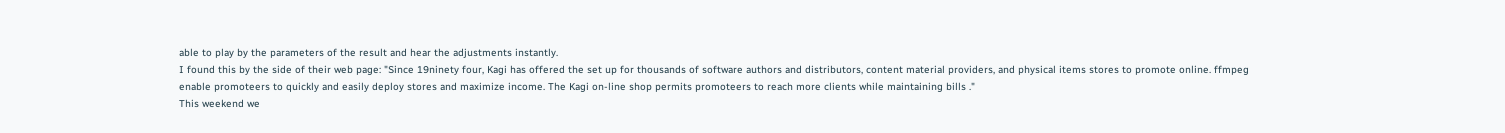able to play by the parameters of the result and hear the adjustments instantly.
I found this by the side of their web page: "Since 19ninety four, Kagi has offered the set up for thousands of software authors and distributors, content material providers, and physical items stores to promote online. ffmpeg enable promoteers to quickly and easily deploy stores and maximize income. The Kagi on-line shop permits promoteers to reach more clients while maintaining bills ."
This weekend we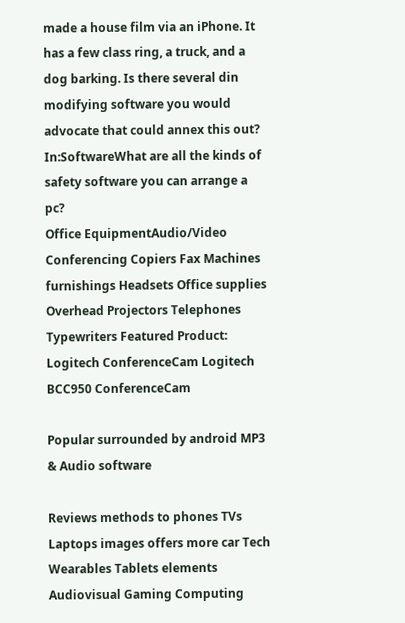made a house film via an iPhone. It has a few class ring, a truck, and a dog barking. Is there several din modifying software you would advocate that could annex this out?
In:SoftwareWhat are all the kinds of safety software you can arrange a pc?
Office EquipmentAudio/Video Conferencing Copiers Fax Machines furnishings Headsets Office supplies Overhead Projectors Telephones Typewriters Featured Product: Logitech ConferenceCam Logitech BCC950 ConferenceCam

Popular surrounded by android MP3 & Audio software

Reviews methods to phones TVs Laptops images offers more car Tech Wearables Tablets elements Audiovisual Gaming Computing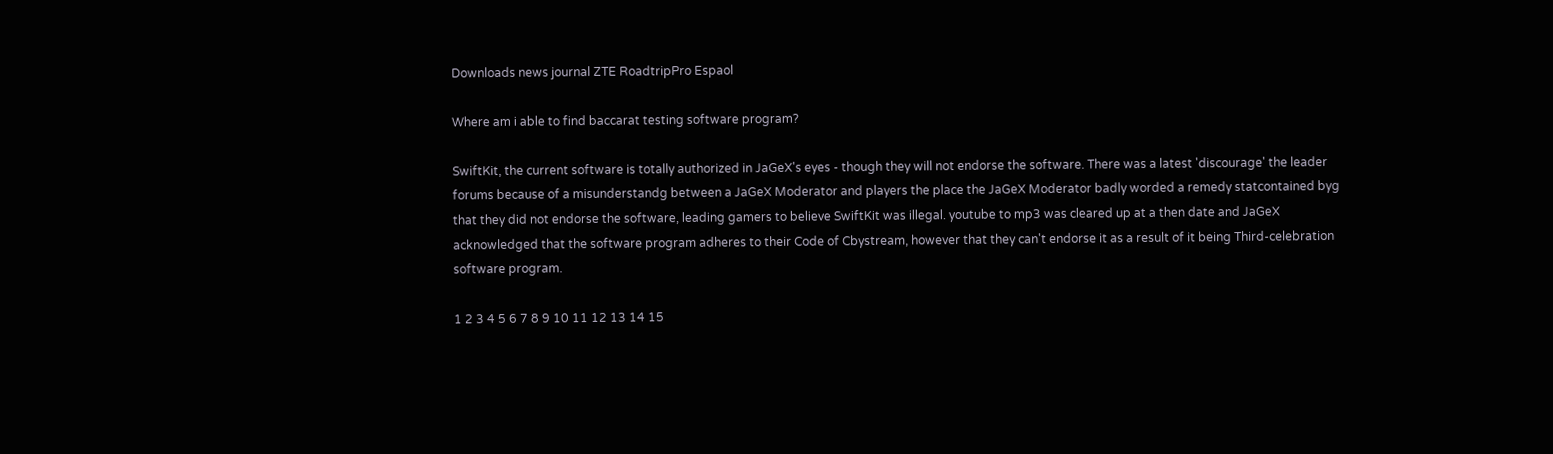Downloads news journal ZTE RoadtripPro Espaol

Where am i able to find baccarat testing software program?

SwiftKit, the current software is totally authorized in JaGeX's eyes - though they will not endorse the software. There was a latest 'discourage' the leader forums because of a misunderstandg between a JaGeX Moderator and players the place the JaGeX Moderator badly worded a remedy statcontained byg that they did not endorse the software, leading gamers to believe SwiftKit was illegal. youtube to mp3 was cleared up at a then date and JaGeX acknowledged that the software program adheres to their Code of Cbystream, however that they can't endorse it as a result of it being Third-celebration software program.

1 2 3 4 5 6 7 8 9 10 11 12 13 14 15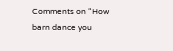Comments on “How barn dance you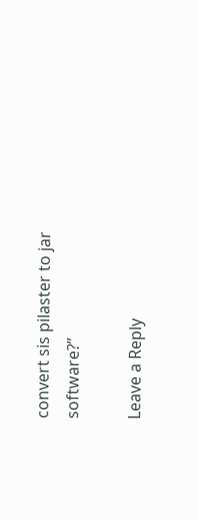convert sis pilaster to jar software?”

Leave a Reply